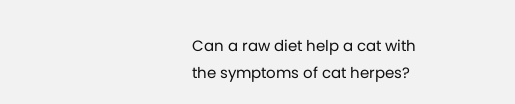Can a raw diet help a cat with the symptoms of cat herpes?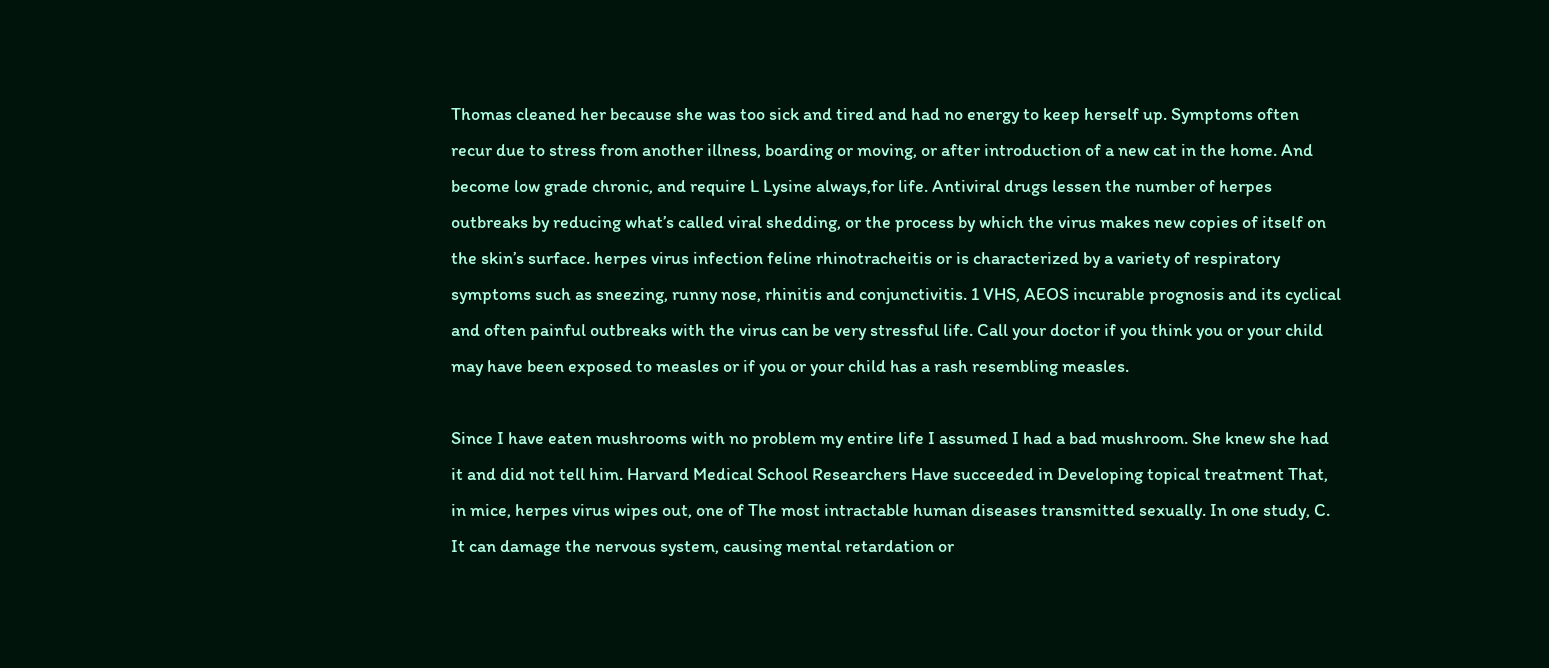Thomas cleaned her because she was too sick and tired and had no energy to keep herself up. Symptoms often recur due to stress from another illness, boarding or moving, or after introduction of a new cat in the home. And become low grade chronic, and require L Lysine always,for life. Antiviral drugs lessen the number of herpes outbreaks by reducing what’s called viral shedding, or the process by which the virus makes new copies of itself on the skin’s surface. herpes virus infection feline rhinotracheitis or is characterized by a variety of respiratory symptoms such as sneezing, runny nose, rhinitis and conjunctivitis. 1 VHS, AEOS incurable prognosis and its cyclical and often painful outbreaks with the virus can be very stressful life. Call your doctor if you think you or your child may have been exposed to measles or if you or your child has a rash resembling measles.

Since I have eaten mushrooms with no problem my entire life I assumed I had a bad mushroom. She knew she had it and did not tell him. Harvard Medical School Researchers Have succeeded in Developing topical treatment That, in mice, herpes virus wipes out, one of The most intractable human diseases transmitted sexually. In one study, C. It can damage the nervous system, causing mental retardation or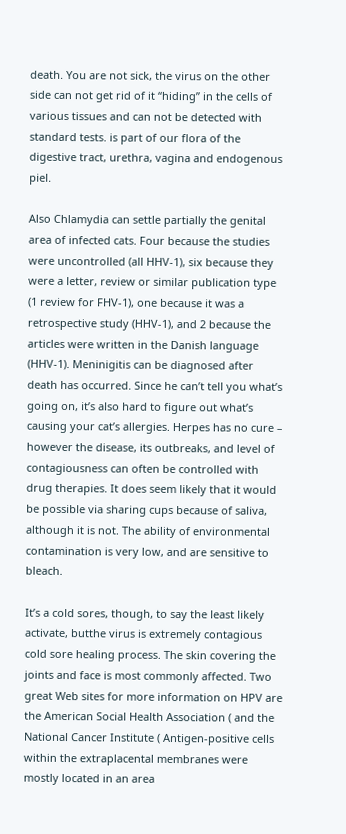death. You are not sick, the virus on the other side can not get rid of it “hiding” in the cells of various tissues and can not be detected with standard tests. is part of our flora of the digestive tract, urethra, vagina and endogenous piel.

Also Chlamydia can settle partially the genital area of infected cats. Four because the studies were uncontrolled (all HHV-1), six because they were a letter, review or similar publication type (1 review for FHV-1), one because it was a retrospective study (HHV-1), and 2 because the articles were written in the Danish language (HHV-1). Meninigitis can be diagnosed after death has occurred. Since he can’t tell you what’s going on, it’s also hard to figure out what’s causing your cat’s allergies. Herpes has no cure – however the disease, its outbreaks, and level of contagiousness can often be controlled with drug therapies. It does seem likely that it would be possible via sharing cups because of saliva, although it is not. The ability of environmental contamination is very low, and are sensitive to bleach.

It’s a cold sores, though, to say the least likely activate, butthe virus is extremely contagious cold sore healing process. The skin covering the joints and face is most commonly affected. Two great Web sites for more information on HPV are the American Social Health Association ( and the National Cancer Institute ( Antigen-positive cells within the extraplacental membranes were mostly located in an area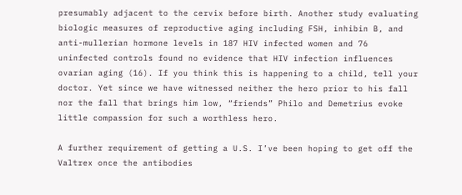presumably adjacent to the cervix before birth. Another study evaluating biologic measures of reproductive aging including FSH, inhibin B, and anti-mullerian hormone levels in 187 HIV infected women and 76 uninfected controls found no evidence that HIV infection influences ovarian aging (16). If you think this is happening to a child, tell your doctor. Yet since we have witnessed neither the hero prior to his fall nor the fall that brings him low, “friends” Philo and Demetrius evoke little compassion for such a worthless hero.

A further requirement of getting a U.S. I’ve been hoping to get off the Valtrex once the antibodies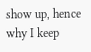show up, hence why I keep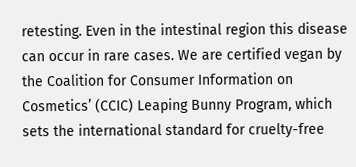retesting. Even in the intestinal region this disease can occur in rare cases. We are certified vegan by the Coalition for Consumer Information on Cosmetics’ (CCIC) Leaping Bunny Program, which sets the international standard for cruelty-free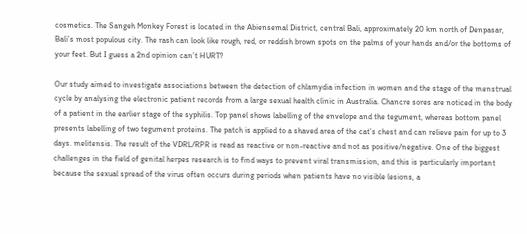cosmetics. The Sangeh Monkey Forest is located in the Abiensemal District, central Bali, approximately 20 km north of Denpasar, Bali’s most populous city. The rash can look like rough, red, or reddish brown spots on the palms of your hands and/or the bottoms of your feet. But I guess a 2nd opinion can’t HURT?

Our study aimed to investigate associations between the detection of chlamydia infection in women and the stage of the menstrual cycle by analysing the electronic patient records from a large sexual health clinic in Australia. Chancre sores are noticed in the body of a patient in the earlier stage of the syphilis. Top panel shows labelling of the envelope and the tegument, whereas bottom panel presents labelling of two tegument proteins. The patch is applied to a shaved area of the cat’s chest and can relieve pain for up to 3 days. melitensis. The result of the VDRL/RPR is read as reactive or non-reactive and not as positive/negative. One of the biggest challenges in the field of genital herpes research is to find ways to prevent viral transmission, and this is particularly important because the sexual spread of the virus often occurs during periods when patients have no visible lesions, a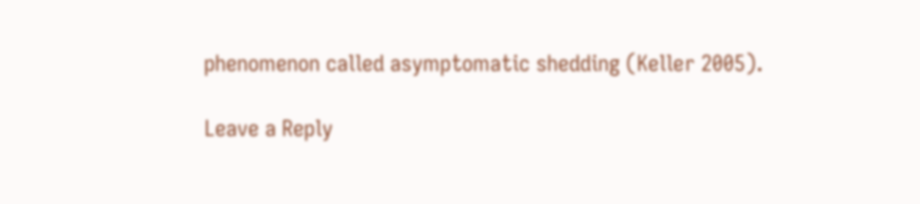phenomenon called asymptomatic shedding (Keller 2005).

Leave a Reply